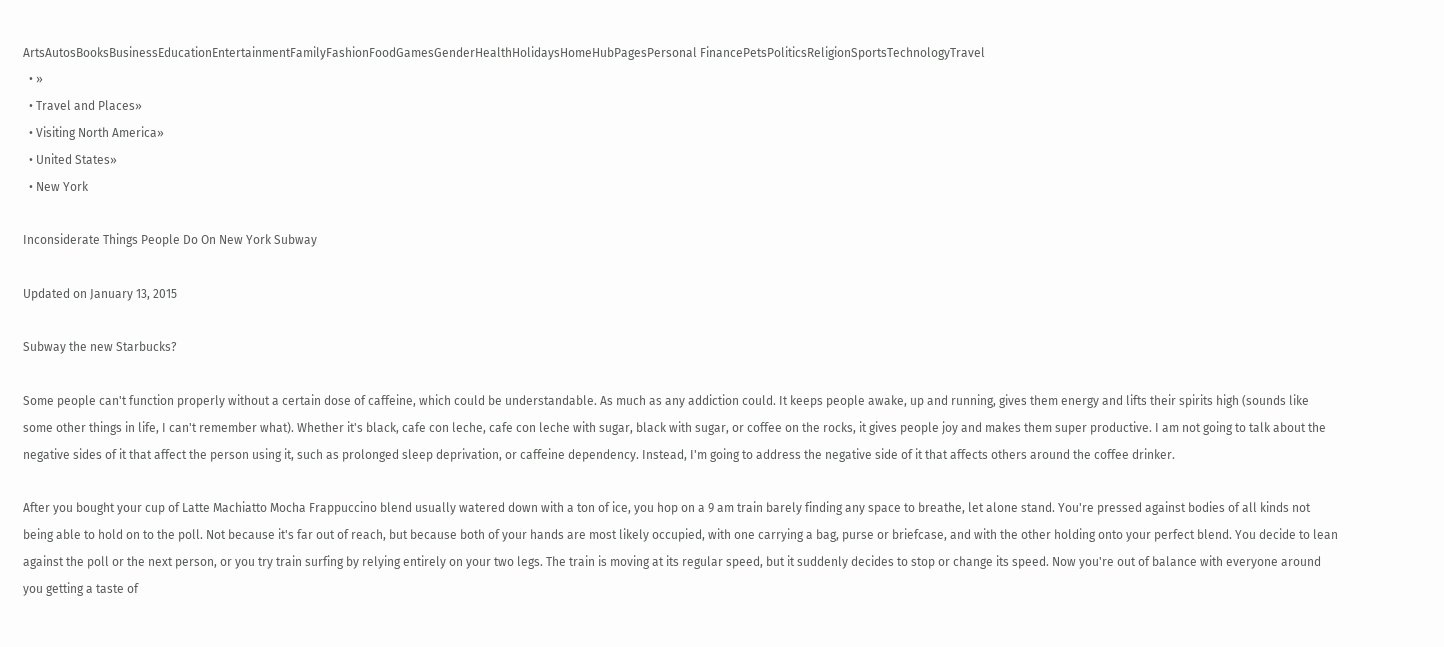ArtsAutosBooksBusinessEducationEntertainmentFamilyFashionFoodGamesGenderHealthHolidaysHomeHubPagesPersonal FinancePetsPoliticsReligionSportsTechnologyTravel
  • »
  • Travel and Places»
  • Visiting North America»
  • United States»
  • New York

Inconsiderate Things People Do On New York Subway

Updated on January 13, 2015

Subway the new Starbucks?

Some people can't function properly without a certain dose of caffeine, which could be understandable. As much as any addiction could. It keeps people awake, up and running, gives them energy and lifts their spirits high (sounds like some other things in life, I can't remember what). Whether it's black, cafe con leche, cafe con leche with sugar, black with sugar, or coffee on the rocks, it gives people joy and makes them super productive. I am not going to talk about the negative sides of it that affect the person using it, such as prolonged sleep deprivation, or caffeine dependency. Instead, I'm going to address the negative side of it that affects others around the coffee drinker.

After you bought your cup of Latte Machiatto Mocha Frappuccino blend usually watered down with a ton of ice, you hop on a 9 am train barely finding any space to breathe, let alone stand. You're pressed against bodies of all kinds not being able to hold on to the poll. Not because it's far out of reach, but because both of your hands are most likely occupied, with one carrying a bag, purse or briefcase, and with the other holding onto your perfect blend. You decide to lean against the poll or the next person, or you try train surfing by relying entirely on your two legs. The train is moving at its regular speed, but it suddenly decides to stop or change its speed. Now you're out of balance with everyone around you getting a taste of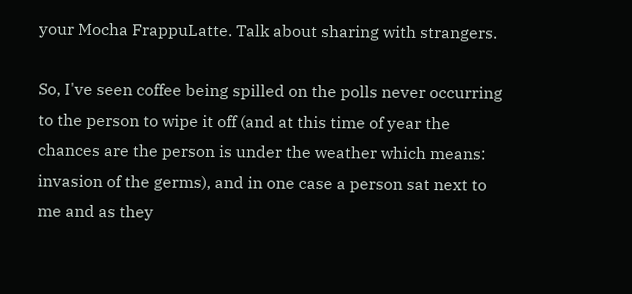your Mocha FrappuLatte. Talk about sharing with strangers.

So, I've seen coffee being spilled on the polls never occurring to the person to wipe it off (and at this time of year the chances are the person is under the weather which means: invasion of the germs), and in one case a person sat next to me and as they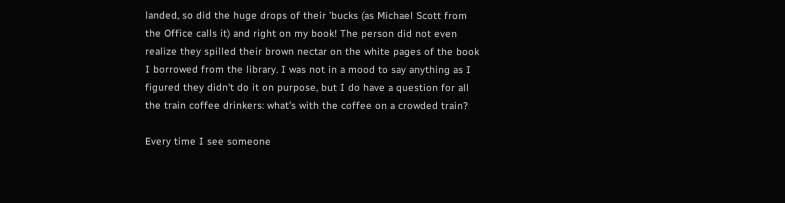landed, so did the huge drops of their 'bucks (as Michael Scott from the Office calls it) and right on my book! The person did not even realize they spilled their brown nectar on the white pages of the book I borrowed from the library. I was not in a mood to say anything as I figured they didn't do it on purpose, but I do have a question for all the train coffee drinkers: what's with the coffee on a crowded train?

Every time I see someone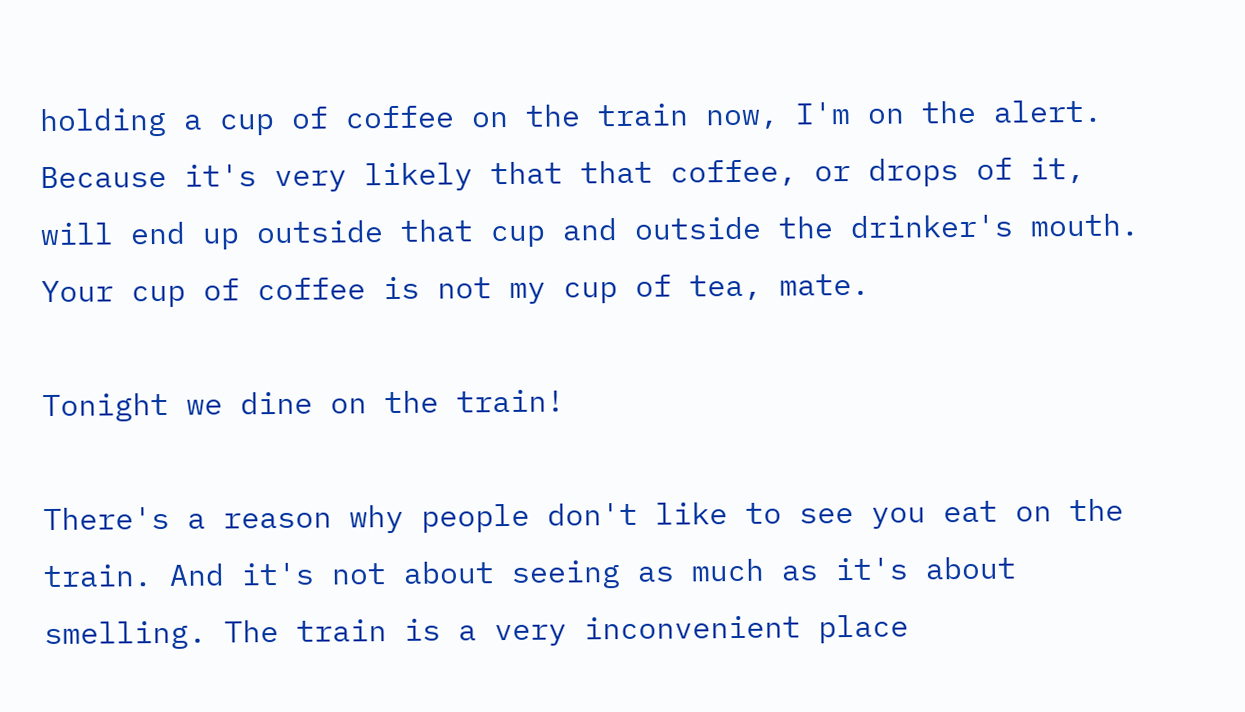holding a cup of coffee on the train now, I'm on the alert. Because it's very likely that that coffee, or drops of it, will end up outside that cup and outside the drinker's mouth. Your cup of coffee is not my cup of tea, mate.

Tonight we dine on the train!

There's a reason why people don't like to see you eat on the train. And it's not about seeing as much as it's about smelling. The train is a very inconvenient place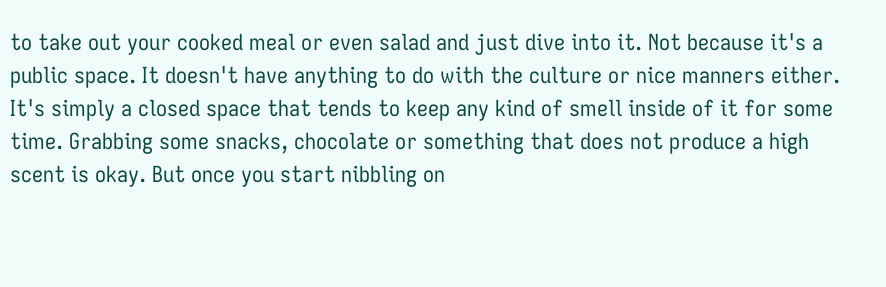to take out your cooked meal or even salad and just dive into it. Not because it's a public space. It doesn't have anything to do with the culture or nice manners either. It's simply a closed space that tends to keep any kind of smell inside of it for some time. Grabbing some snacks, chocolate or something that does not produce a high scent is okay. But once you start nibbling on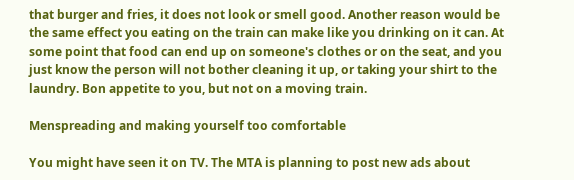that burger and fries, it does not look or smell good. Another reason would be the same effect you eating on the train can make like you drinking on it can. At some point that food can end up on someone's clothes or on the seat, and you just know the person will not bother cleaning it up, or taking your shirt to the laundry. Bon appetite to you, but not on a moving train.

Menspreading and making yourself too comfortable

You might have seen it on TV. The MTA is planning to post new ads about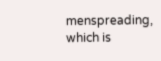menspreading, which is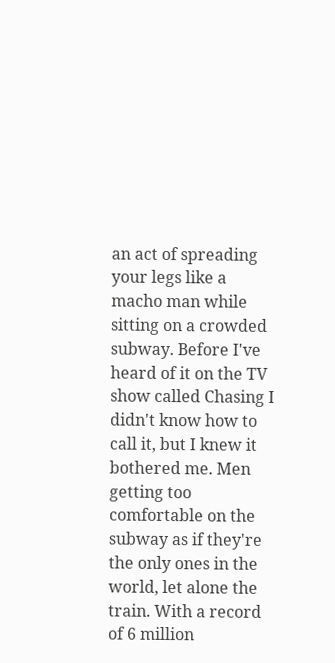an act of spreading your legs like a macho man while sitting on a crowded subway. Before I've heard of it on the TV show called Chasing I didn't know how to call it, but I knew it bothered me. Men getting too comfortable on the subway as if they're the only ones in the world, let alone the train. With a record of 6 million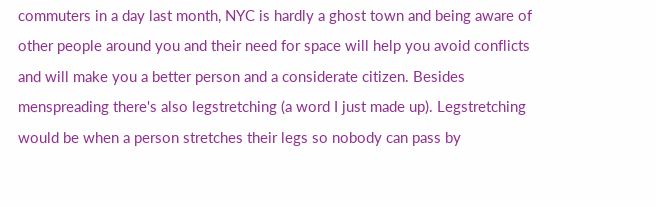commuters in a day last month, NYC is hardly a ghost town and being aware of other people around you and their need for space will help you avoid conflicts and will make you a better person and a considerate citizen. Besides menspreading there's also legstretching (a word I just made up). Legstretching would be when a person stretches their legs so nobody can pass by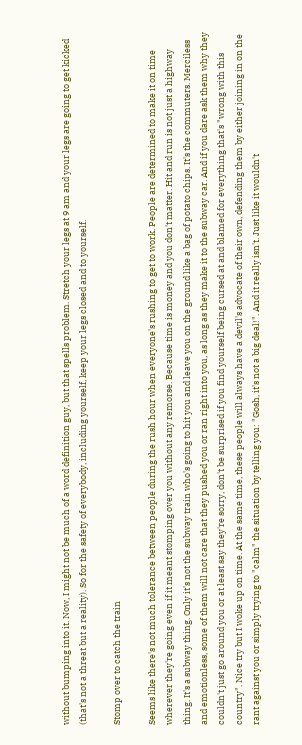without bumping into it. Now, I might not be much of a word definition guy, but that spells problem. Stretch your legs at 9 am and your legs are going to get kicked (that's not a threat but a reality). So for the safety of everybody, including yourself, keep your legs closed and to yourself.

Stomp over to catch the train

Seems like there's not much tolerance between people during the rush hour when everyone's rushing to get to work. People are determined to make it on time wherever they're going even if it meant stomping over you without any remorse. Because time is money and you don't matter. Hit and run is not just a highway thing. It's a subway thing. Only it's not the subway train who's going to hit you and leave you on the ground like a bag of potato chips. It's the commuters. Merciless and emotionless, some of them will not care that they pushed you or ran right into you, as long as they make it to the subway car. And if you dare ask them why they couldn't just go around you or at least say they're sorry, don't be surprised if you find yourself being cursed at and blamed for everything that's "wrong with this country". Nice try but I woke up on time. At the same time, these people will always have a devil's advocate of their own, defending them by either joining in on the rant against you or simply trying to "calm" the situation by telling you: "Gosh, it's not a big deal!". And it really isn't. Just like it wouldn't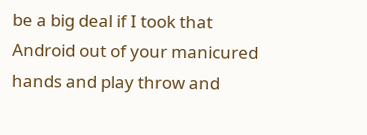be a big deal if I took that Android out of your manicured hands and play throw and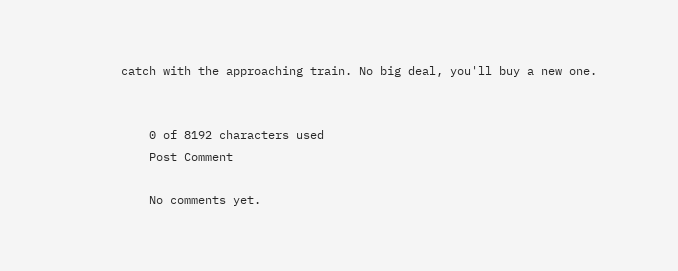catch with the approaching train. No big deal, you'll buy a new one.


    0 of 8192 characters used
    Post Comment

    No comments yet.